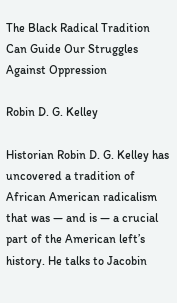The Black Radical Tradition Can Guide Our Struggles Against Oppression

Robin D. G. Kelley

Historian Robin D. G. Kelley has uncovered a tradition of African American radicalism that was — and is — a crucial part of the American left’s history. He talks to Jacobin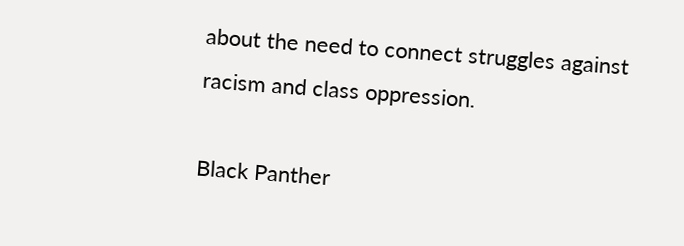about the need to connect struggles against racism and class oppression.

Black Panther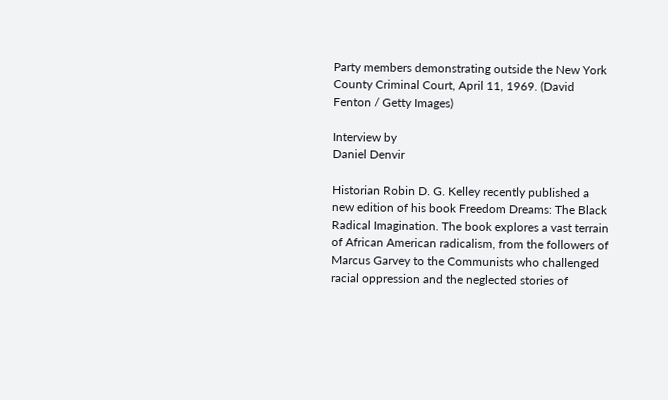Party members demonstrating outside the New York County Criminal Court, April 11, 1969. (David Fenton / Getty Images)

Interview by
Daniel Denvir

Historian Robin D. G. Kelley recently published a new edition of his book Freedom Dreams: The Black Radical Imagination. The book explores a vast terrain of African American radicalism, from the followers of Marcus Garvey to the Communists who challenged racial oppression and the neglected stories of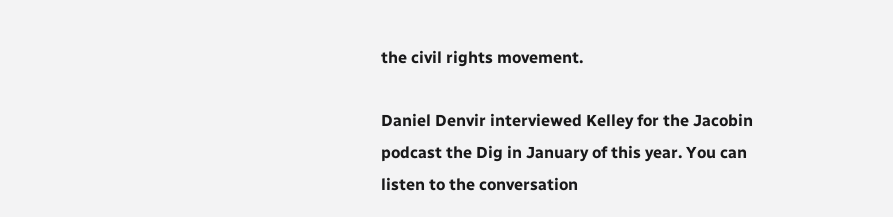the civil rights movement.

Daniel Denvir interviewed Kelley for the Jacobin podcast the Dig in January of this year. You can listen to the conversation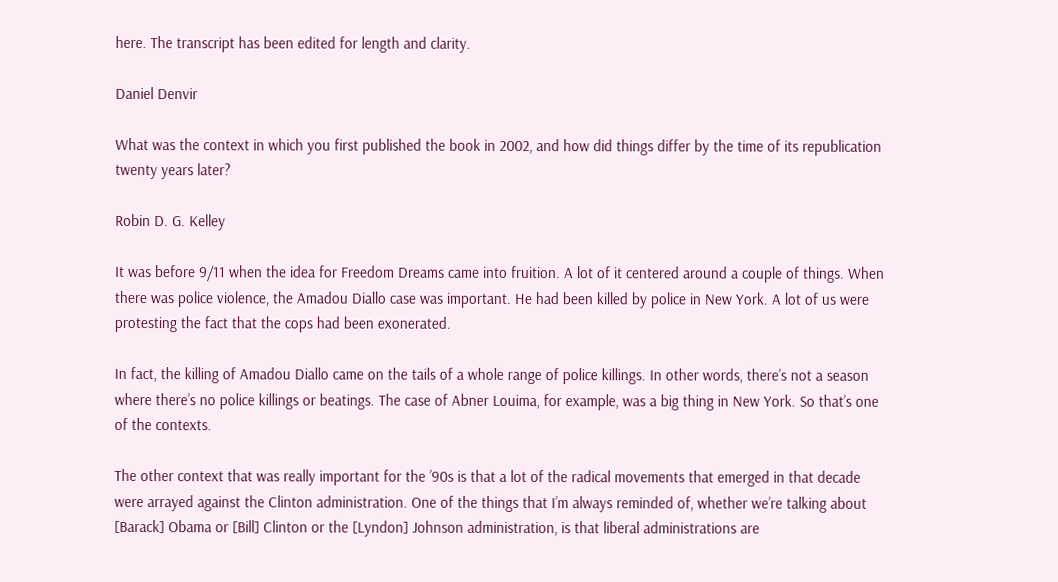here. The transcript has been edited for length and clarity.

Daniel Denvir

What was the context in which you first published the book in 2002, and how did things differ by the time of its republication twenty years later?

Robin D. G. Kelley

It was before 9/11 when the idea for Freedom Dreams came into fruition. A lot of it centered around a couple of things. When there was police violence, the Amadou Diallo case was important. He had been killed by police in New York. A lot of us were protesting the fact that the cops had been exonerated.

In fact, the killing of Amadou Diallo came on the tails of a whole range of police killings. In other words, there’s not a season where there’s no police killings or beatings. The case of Abner Louima, for example, was a big thing in New York. So that’s one of the contexts.

The other context that was really important for the ’90s is that a lot of the radical movements that emerged in that decade were arrayed against the Clinton administration. One of the things that I’m always reminded of, whether we’re talking about [Barack] Obama or [Bill] Clinton or the [Lyndon] Johnson administration, is that liberal administrations are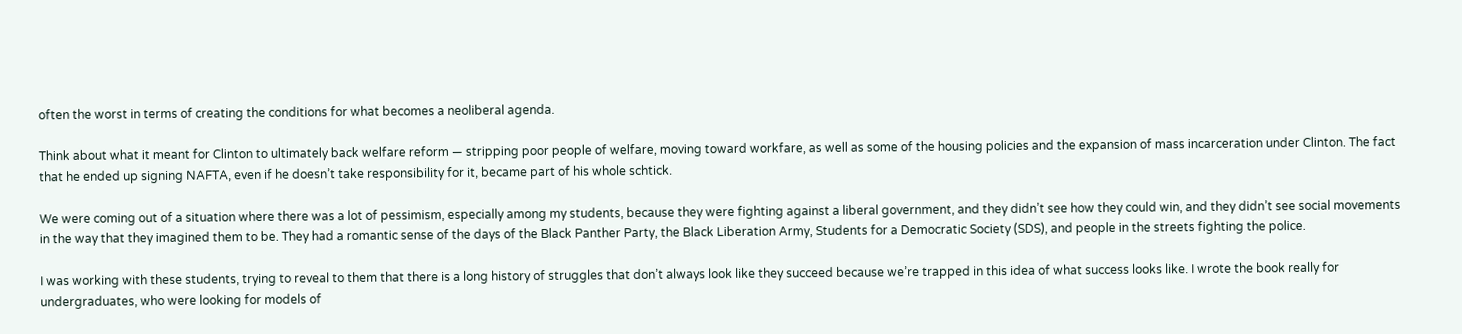often the worst in terms of creating the conditions for what becomes a neoliberal agenda.

Think about what it meant for Clinton to ultimately back welfare reform — stripping poor people of welfare, moving toward workfare, as well as some of the housing policies and the expansion of mass incarceration under Clinton. The fact that he ended up signing NAFTA, even if he doesn’t take responsibility for it, became part of his whole schtick.

We were coming out of a situation where there was a lot of pessimism, especially among my students, because they were fighting against a liberal government, and they didn’t see how they could win, and they didn’t see social movements in the way that they imagined them to be. They had a romantic sense of the days of the Black Panther Party, the Black Liberation Army, Students for a Democratic Society (SDS), and people in the streets fighting the police.

I was working with these students, trying to reveal to them that there is a long history of struggles that don’t always look like they succeed because we’re trapped in this idea of what success looks like. I wrote the book really for undergraduates, who were looking for models of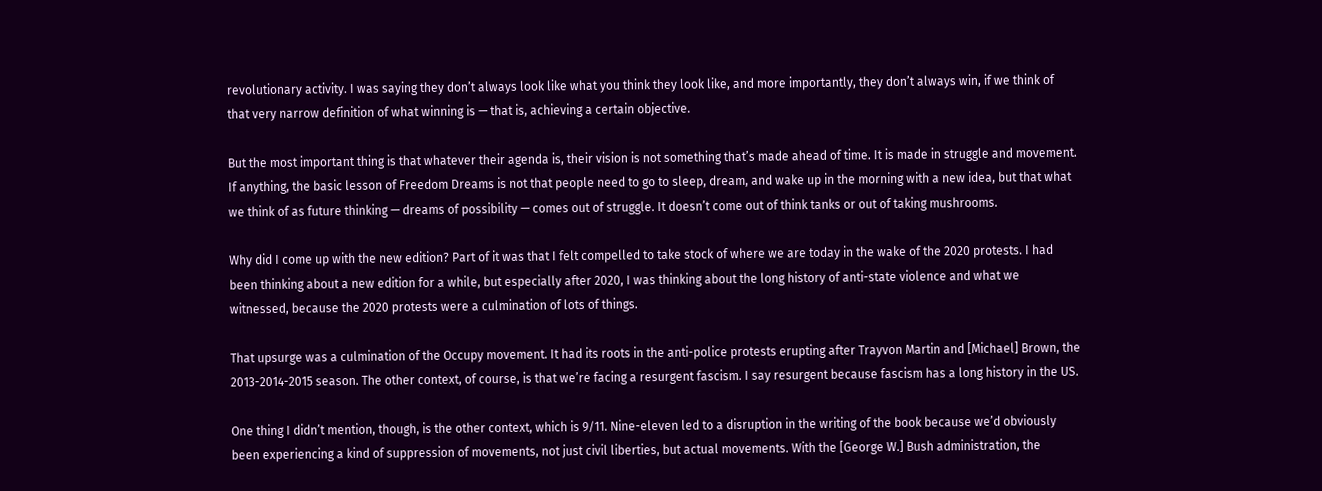revolutionary activity. I was saying they don’t always look like what you think they look like, and more importantly, they don’t always win, if we think of that very narrow definition of what winning is — that is, achieving a certain objective.

But the most important thing is that whatever their agenda is, their vision is not something that’s made ahead of time. It is made in struggle and movement. If anything, the basic lesson of Freedom Dreams is not that people need to go to sleep, dream, and wake up in the morning with a new idea, but that what we think of as future thinking — dreams of possibility — comes out of struggle. It doesn’t come out of think tanks or out of taking mushrooms.

Why did I come up with the new edition? Part of it was that I felt compelled to take stock of where we are today in the wake of the 2020 protests. I had been thinking about a new edition for a while, but especially after 2020, I was thinking about the long history of anti-state violence and what we witnessed, because the 2020 protests were a culmination of lots of things.

That upsurge was a culmination of the Occupy movement. It had its roots in the anti-police protests erupting after Trayvon Martin and [Michael] Brown, the 2013-2014-2015 season. The other context, of course, is that we’re facing a resurgent fascism. I say resurgent because fascism has a long history in the US.

One thing I didn’t mention, though, is the other context, which is 9/11. Nine-eleven led to a disruption in the writing of the book because we’d obviously been experiencing a kind of suppression of movements, not just civil liberties, but actual movements. With the [George W.] Bush administration, the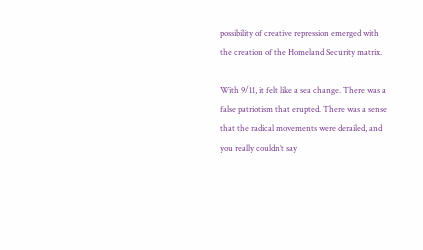possibility of creative repression emerged with the creation of the Homeland Security matrix.

With 9/11, it felt like a sea change. There was a false patriotism that erupted. There was a sense that the radical movements were derailed, and you really couldn’t say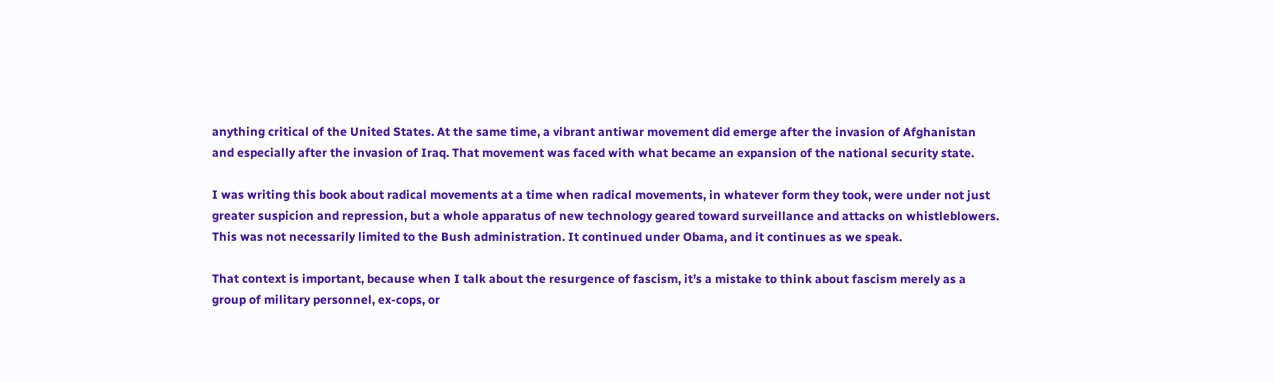anything critical of the United States. At the same time, a vibrant antiwar movement did emerge after the invasion of Afghanistan and especially after the invasion of Iraq. That movement was faced with what became an expansion of the national security state.

I was writing this book about radical movements at a time when radical movements, in whatever form they took, were under not just greater suspicion and repression, but a whole apparatus of new technology geared toward surveillance and attacks on whistleblowers. This was not necessarily limited to the Bush administration. It continued under Obama, and it continues as we speak.

That context is important, because when I talk about the resurgence of fascism, it’s a mistake to think about fascism merely as a group of military personnel, ex-cops, or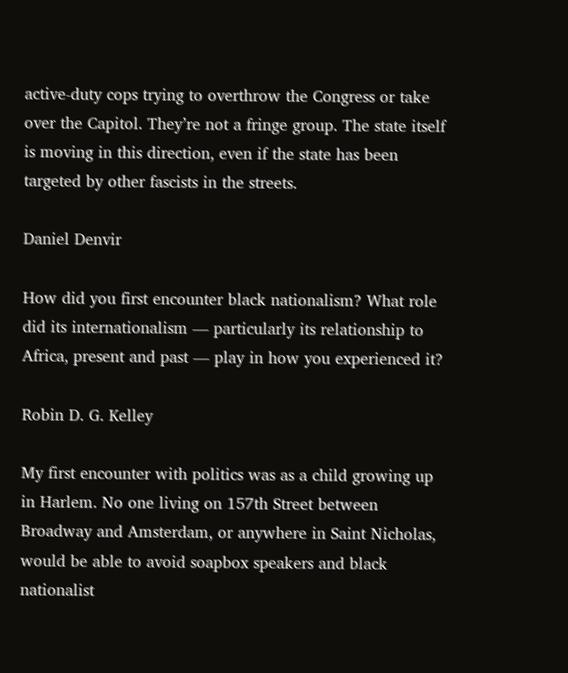active-duty cops trying to overthrow the Congress or take over the Capitol. They’re not a fringe group. The state itself is moving in this direction, even if the state has been targeted by other fascists in the streets.

Daniel Denvir

How did you first encounter black nationalism? What role did its internationalism — particularly its relationship to Africa, present and past — play in how you experienced it?

Robin D. G. Kelley

My first encounter with politics was as a child growing up in Harlem. No one living on 157th Street between Broadway and Amsterdam, or anywhere in Saint Nicholas, would be able to avoid soapbox speakers and black nationalist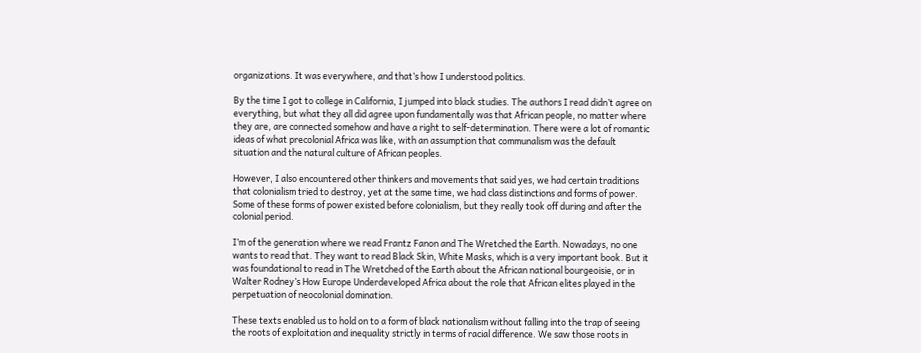organizations. It was everywhere, and that’s how I understood politics.

By the time I got to college in California, I jumped into black studies. The authors I read didn’t agree on everything, but what they all did agree upon fundamentally was that African people, no matter where they are, are connected somehow and have a right to self-determination. There were a lot of romantic ideas of what precolonial Africa was like, with an assumption that communalism was the default situation and the natural culture of African peoples.

However, I also encountered other thinkers and movements that said yes, we had certain traditions that colonialism tried to destroy, yet at the same time, we had class distinctions and forms of power. Some of these forms of power existed before colonialism, but they really took off during and after the colonial period.

I’m of the generation where we read Frantz Fanon and The Wretched the Earth. Nowadays, no one wants to read that. They want to read Black Skin, White Masks, which is a very important book. But it was foundational to read in The Wretched of the Earth about the African national bourgeoisie, or in Walter Rodney’s How Europe Underdeveloped Africa about the role that African elites played in the perpetuation of neocolonial domination.

These texts enabled us to hold on to a form of black nationalism without falling into the trap of seeing the roots of exploitation and inequality strictly in terms of racial difference. We saw those roots in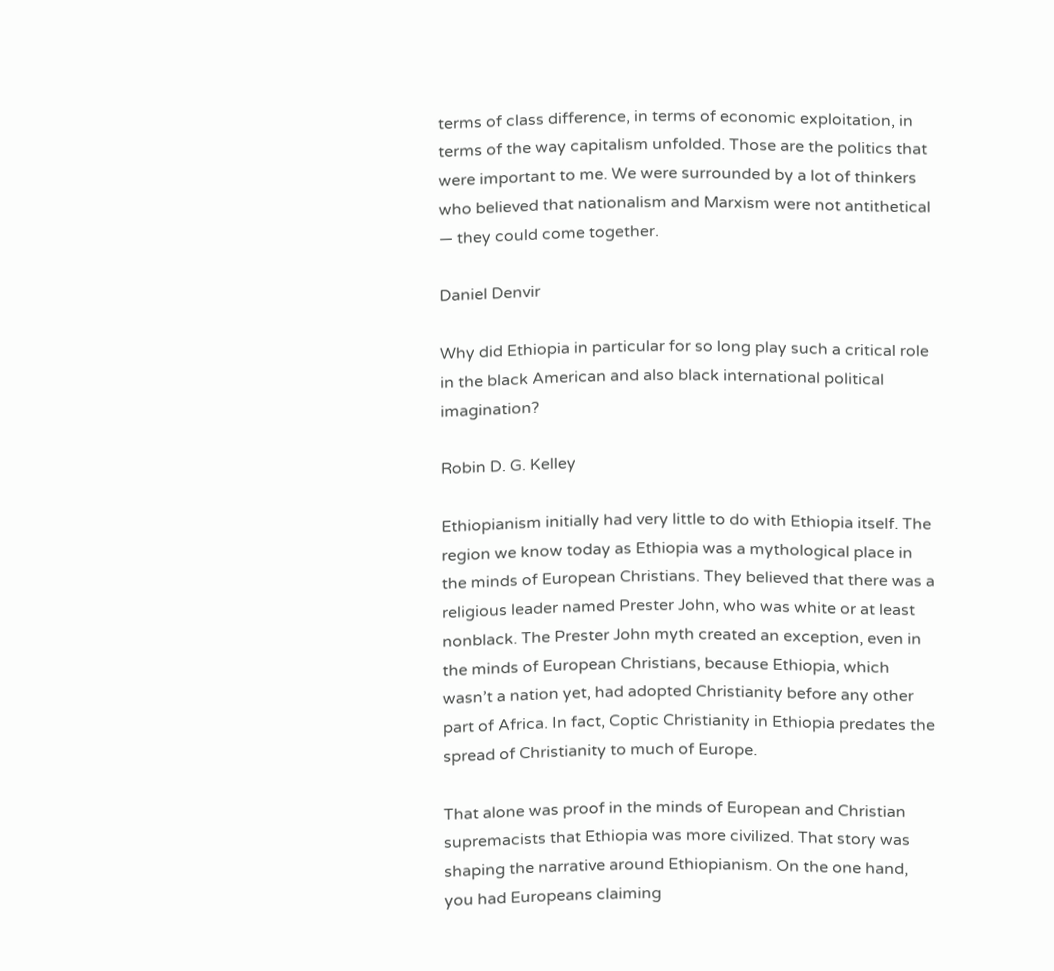terms of class difference, in terms of economic exploitation, in terms of the way capitalism unfolded. Those are the politics that were important to me. We were surrounded by a lot of thinkers who believed that nationalism and Marxism were not antithetical — they could come together.

Daniel Denvir

Why did Ethiopia in particular for so long play such a critical role in the black American and also black international political imagination?

Robin D. G. Kelley

Ethiopianism initially had very little to do with Ethiopia itself. The region we know today as Ethiopia was a mythological place in the minds of European Christians. They believed that there was a religious leader named Prester John, who was white or at least nonblack. The Prester John myth created an exception, even in the minds of European Christians, because Ethiopia, which wasn’t a nation yet, had adopted Christianity before any other part of Africa. In fact, Coptic Christianity in Ethiopia predates the spread of Christianity to much of Europe.

That alone was proof in the minds of European and Christian supremacists that Ethiopia was more civilized. That story was shaping the narrative around Ethiopianism. On the one hand, you had Europeans claiming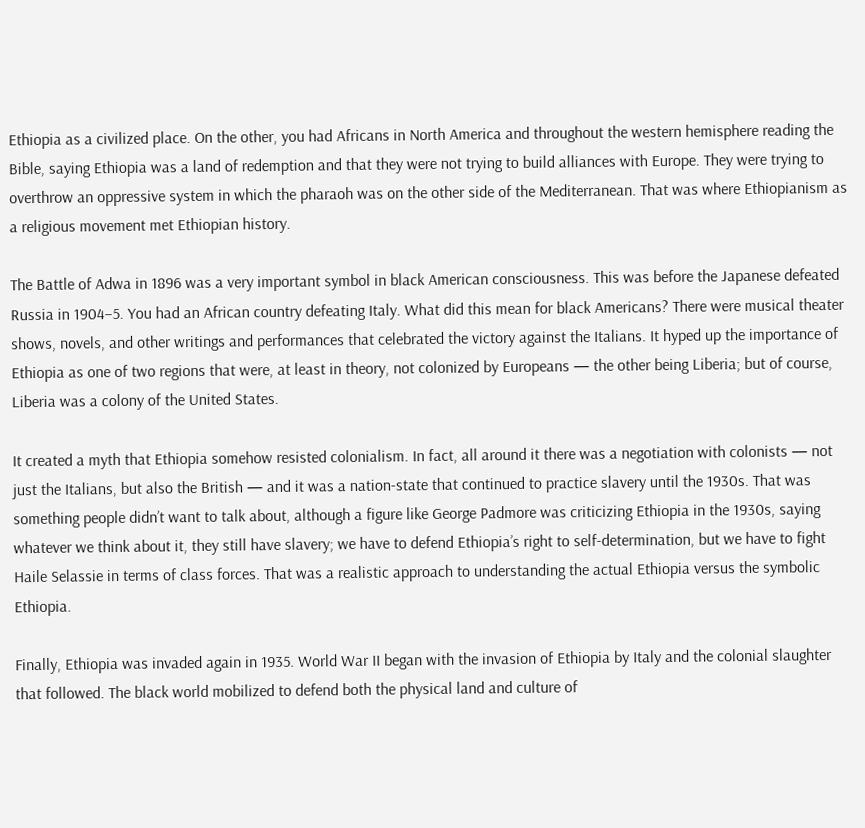Ethiopia as a civilized place. On the other, you had Africans in North America and throughout the western hemisphere reading the Bible, saying Ethiopia was a land of redemption and that they were not trying to build alliances with Europe. They were trying to overthrow an oppressive system in which the pharaoh was on the other side of the Mediterranean. That was where Ethiopianism as a religious movement met Ethiopian history.

The Battle of Adwa in 1896 was a very important symbol in black American consciousness. This was before the Japanese defeated Russia in 1904–5. You had an African country defeating Italy. What did this mean for black Americans? There were musical theater shows, novels, and other writings and performances that celebrated the victory against the Italians. It hyped up the importance of Ethiopia as one of two regions that were, at least in theory, not colonized by Europeans — the other being Liberia; but of course, Liberia was a colony of the United States.

It created a myth that Ethiopia somehow resisted colonialism. In fact, all around it there was a negotiation with colonists — not just the Italians, but also the British — and it was a nation-state that continued to practice slavery until the 1930s. That was something people didn’t want to talk about, although a figure like George Padmore was criticizing Ethiopia in the 1930s, saying whatever we think about it, they still have slavery; we have to defend Ethiopia’s right to self-determination, but we have to fight Haile Selassie in terms of class forces. That was a realistic approach to understanding the actual Ethiopia versus the symbolic Ethiopia.

Finally, Ethiopia was invaded again in 1935. World War II began with the invasion of Ethiopia by Italy and the colonial slaughter that followed. The black world mobilized to defend both the physical land and culture of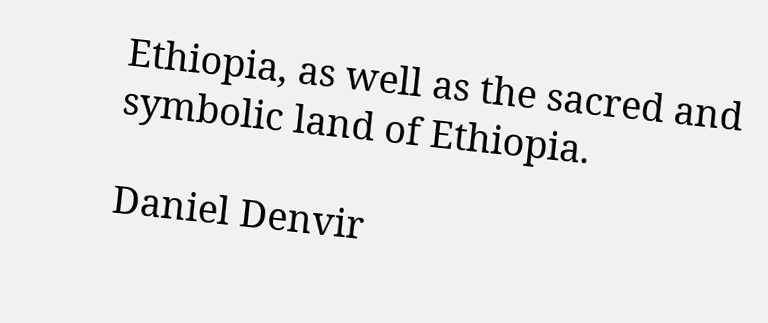Ethiopia, as well as the sacred and symbolic land of Ethiopia.

Daniel Denvir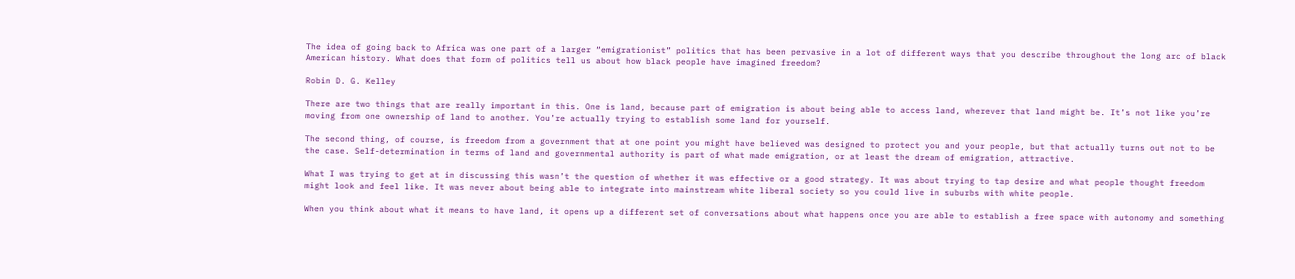The idea of going back to Africa was one part of a larger “emigrationist” politics that has been pervasive in a lot of different ways that you describe throughout the long arc of black American history. What does that form of politics tell us about how black people have imagined freedom?

Robin D. G. Kelley

There are two things that are really important in this. One is land, because part of emigration is about being able to access land, wherever that land might be. It’s not like you’re moving from one ownership of land to another. You’re actually trying to establish some land for yourself.

The second thing, of course, is freedom from a government that at one point you might have believed was designed to protect you and your people, but that actually turns out not to be the case. Self-determination in terms of land and governmental authority is part of what made emigration, or at least the dream of emigration, attractive.

What I was trying to get at in discussing this wasn’t the question of whether it was effective or a good strategy. It was about trying to tap desire and what people thought freedom might look and feel like. It was never about being able to integrate into mainstream white liberal society so you could live in suburbs with white people.

When you think about what it means to have land, it opens up a different set of conversations about what happens once you are able to establish a free space with autonomy and something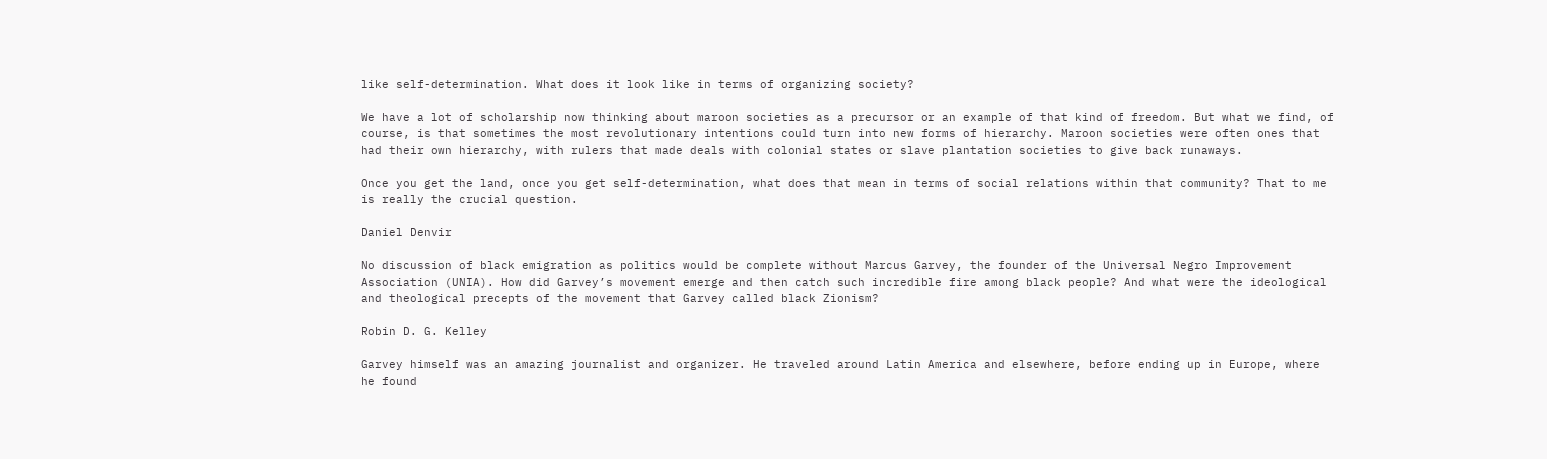like self-determination. What does it look like in terms of organizing society?

We have a lot of scholarship now thinking about maroon societies as a precursor or an example of that kind of freedom. But what we find, of course, is that sometimes the most revolutionary intentions could turn into new forms of hierarchy. Maroon societies were often ones that had their own hierarchy, with rulers that made deals with colonial states or slave plantation societies to give back runaways.

Once you get the land, once you get self-determination, what does that mean in terms of social relations within that community? That to me is really the crucial question.

Daniel Denvir

No discussion of black emigration as politics would be complete without Marcus Garvey, the founder of the Universal Negro Improvement Association (UNIA). How did Garvey’s movement emerge and then catch such incredible fire among black people? And what were the ideological and theological precepts of the movement that Garvey called black Zionism?

Robin D. G. Kelley

Garvey himself was an amazing journalist and organizer. He traveled around Latin America and elsewhere, before ending up in Europe, where he found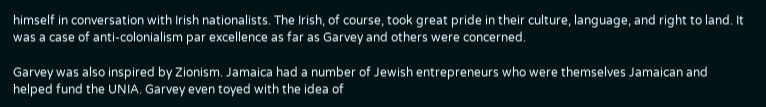himself in conversation with Irish nationalists. The Irish, of course, took great pride in their culture, language, and right to land. It was a case of anti-colonialism par excellence as far as Garvey and others were concerned.

Garvey was also inspired by Zionism. Jamaica had a number of Jewish entrepreneurs who were themselves Jamaican and helped fund the UNIA. Garvey even toyed with the idea of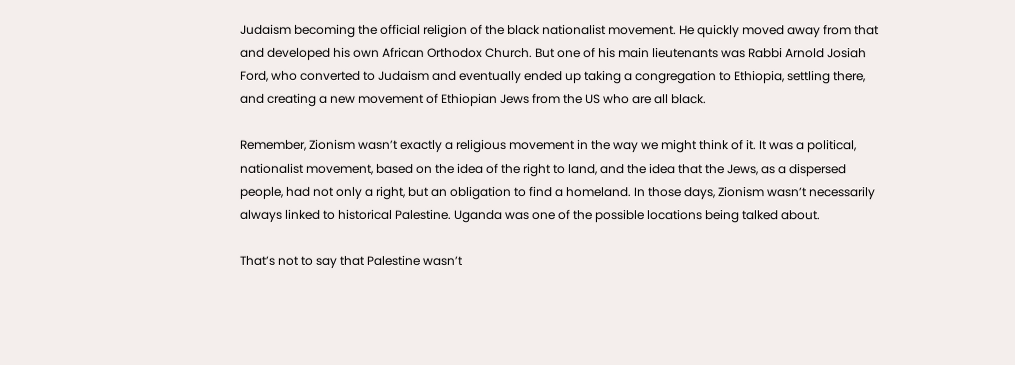Judaism becoming the official religion of the black nationalist movement. He quickly moved away from that and developed his own African Orthodox Church. But one of his main lieutenants was Rabbi Arnold Josiah Ford, who converted to Judaism and eventually ended up taking a congregation to Ethiopia, settling there, and creating a new movement of Ethiopian Jews from the US who are all black.

Remember, Zionism wasn’t exactly a religious movement in the way we might think of it. It was a political, nationalist movement, based on the idea of the right to land, and the idea that the Jews, as a dispersed people, had not only a right, but an obligation to find a homeland. In those days, Zionism wasn’t necessarily always linked to historical Palestine. Uganda was one of the possible locations being talked about.

That’s not to say that Palestine wasn’t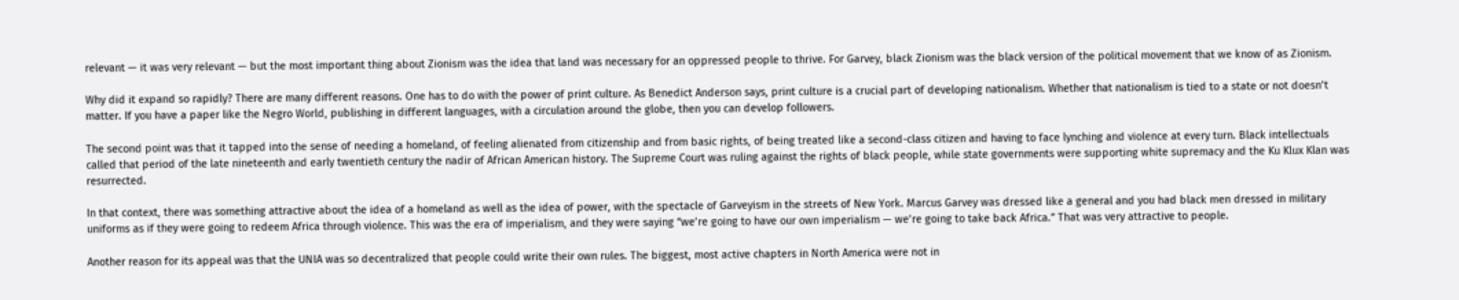relevant — it was very relevant — but the most important thing about Zionism was the idea that land was necessary for an oppressed people to thrive. For Garvey, black Zionism was the black version of the political movement that we know of as Zionism.

Why did it expand so rapidly? There are many different reasons. One has to do with the power of print culture. As Benedict Anderson says, print culture is a crucial part of developing nationalism. Whether that nationalism is tied to a state or not doesn’t matter. If you have a paper like the Negro World, publishing in different languages, with a circulation around the globe, then you can develop followers.

The second point was that it tapped into the sense of needing a homeland, of feeling alienated from citizenship and from basic rights, of being treated like a second-class citizen and having to face lynching and violence at every turn. Black intellectuals called that period of the late nineteenth and early twentieth century the nadir of African American history. The Supreme Court was ruling against the rights of black people, while state governments were supporting white supremacy and the Ku Klux Klan was resurrected.

In that context, there was something attractive about the idea of a homeland as well as the idea of power, with the spectacle of Garveyism in the streets of New York. Marcus Garvey was dressed like a general and you had black men dressed in military uniforms as if they were going to redeem Africa through violence. This was the era of imperialism, and they were saying “we’re going to have our own imperialism — we’re going to take back Africa.” That was very attractive to people.

Another reason for its appeal was that the UNIA was so decentralized that people could write their own rules. The biggest, most active chapters in North America were not in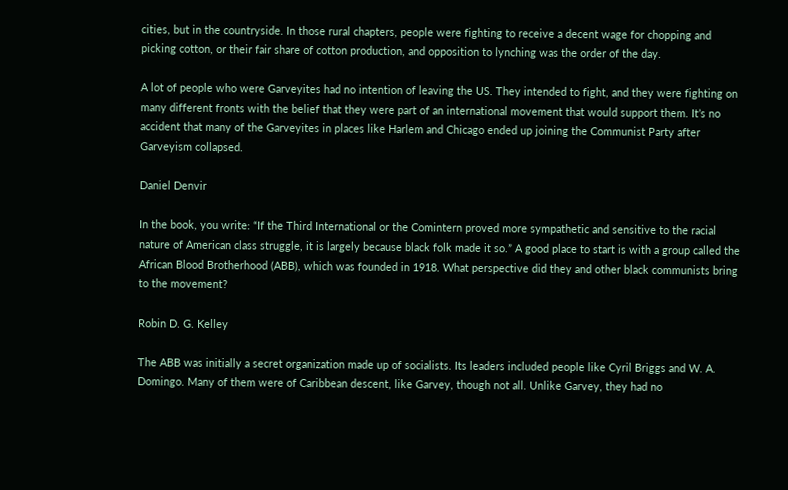cities, but in the countryside. In those rural chapters, people were fighting to receive a decent wage for chopping and picking cotton, or their fair share of cotton production, and opposition to lynching was the order of the day.

A lot of people who were Garveyites had no intention of leaving the US. They intended to fight, and they were fighting on many different fronts with the belief that they were part of an international movement that would support them. It’s no accident that many of the Garveyites in places like Harlem and Chicago ended up joining the Communist Party after Garveyism collapsed.

Daniel Denvir

In the book, you write: “If the Third International or the Comintern proved more sympathetic and sensitive to the racial nature of American class struggle, it is largely because black folk made it so.” A good place to start is with a group called the African Blood Brotherhood (ABB), which was founded in 1918. What perspective did they and other black communists bring to the movement?

Robin D. G. Kelley

The ABB was initially a secret organization made up of socialists. Its leaders included people like Cyril Briggs and W. A. Domingo. Many of them were of Caribbean descent, like Garvey, though not all. Unlike Garvey, they had no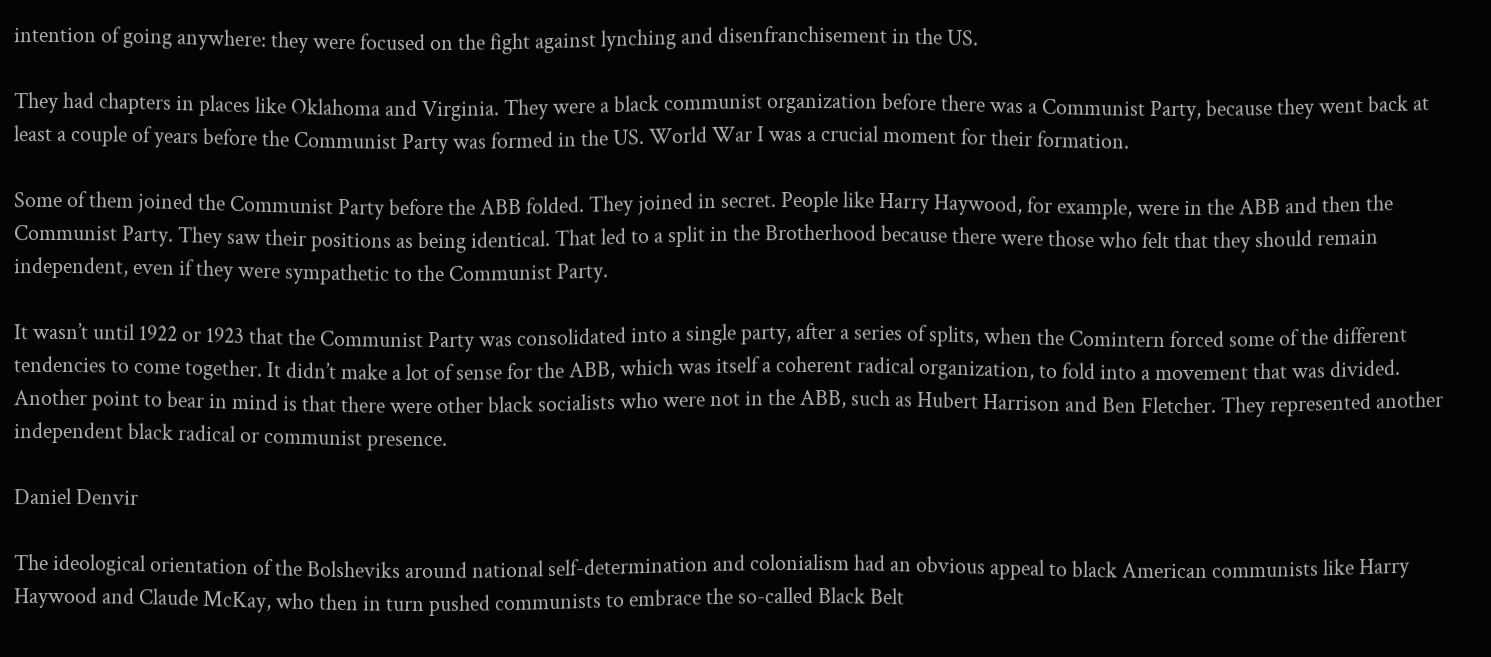intention of going anywhere: they were focused on the fight against lynching and disenfranchisement in the US.

They had chapters in places like Oklahoma and Virginia. They were a black communist organization before there was a Communist Party, because they went back at least a couple of years before the Communist Party was formed in the US. World War I was a crucial moment for their formation.

Some of them joined the Communist Party before the ABB folded. They joined in secret. People like Harry Haywood, for example, were in the ABB and then the Communist Party. They saw their positions as being identical. That led to a split in the Brotherhood because there were those who felt that they should remain independent, even if they were sympathetic to the Communist Party.

It wasn’t until 1922 or 1923 that the Communist Party was consolidated into a single party, after a series of splits, when the Comintern forced some of the different tendencies to come together. It didn’t make a lot of sense for the ABB, which was itself a coherent radical organization, to fold into a movement that was divided. Another point to bear in mind is that there were other black socialists who were not in the ABB, such as Hubert Harrison and Ben Fletcher. They represented another independent black radical or communist presence.

Daniel Denvir

The ideological orientation of the Bolsheviks around national self-determination and colonialism had an obvious appeal to black American communists like Harry Haywood and Claude McKay, who then in turn pushed communists to embrace the so-called Black Belt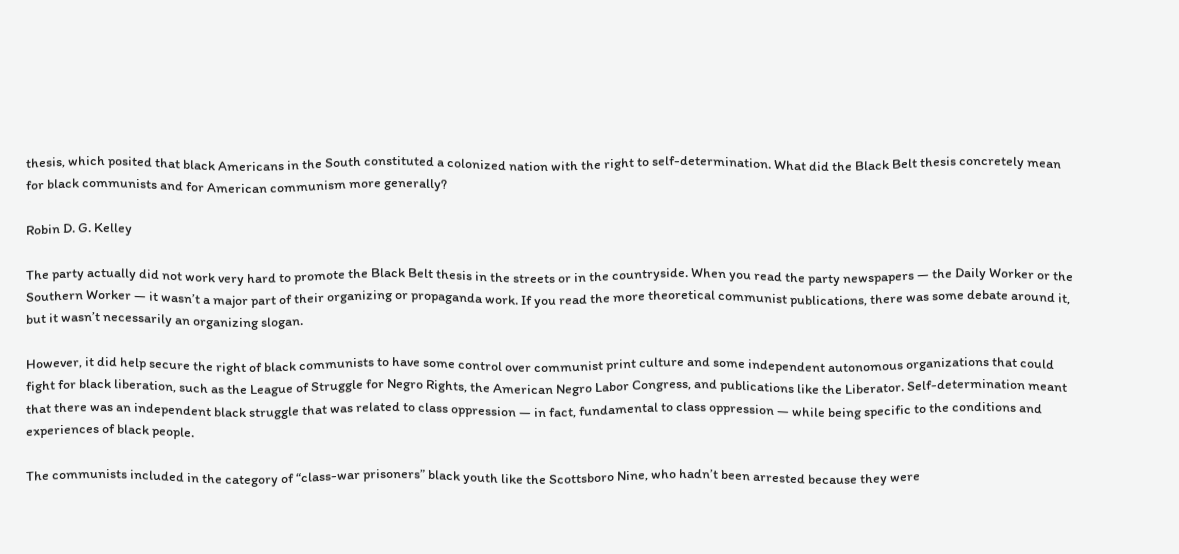thesis, which posited that black Americans in the South constituted a colonized nation with the right to self-determination. What did the Black Belt thesis concretely mean for black communists and for American communism more generally?

Robin D. G. Kelley

The party actually did not work very hard to promote the Black Belt thesis in the streets or in the countryside. When you read the party newspapers — the Daily Worker or the Southern Worker — it wasn’t a major part of their organizing or propaganda work. If you read the more theoretical communist publications, there was some debate around it, but it wasn’t necessarily an organizing slogan.

However, it did help secure the right of black communists to have some control over communist print culture and some independent autonomous organizations that could fight for black liberation, such as the League of Struggle for Negro Rights, the American Negro Labor Congress, and publications like the Liberator. Self-determination meant that there was an independent black struggle that was related to class oppression — in fact, fundamental to class oppression — while being specific to the conditions and experiences of black people.

The communists included in the category of “class-war prisoners” black youth like the Scottsboro Nine, who hadn’t been arrested because they were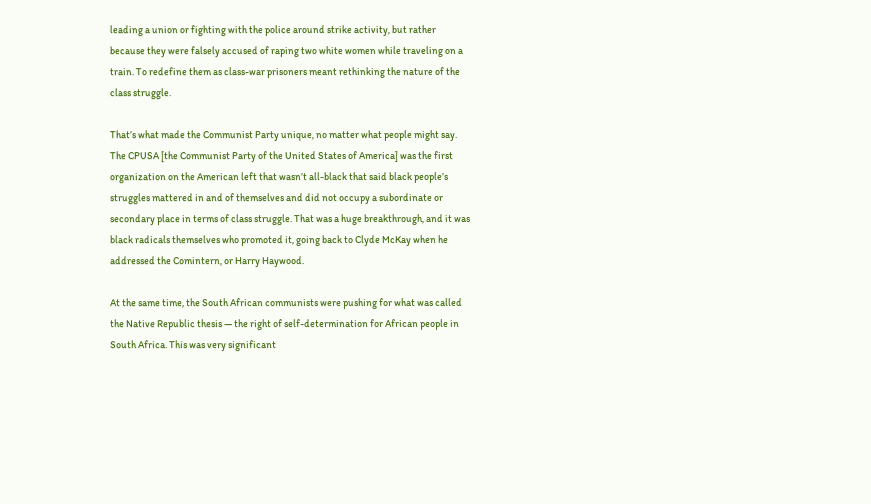leading a union or fighting with the police around strike activity, but rather because they were falsely accused of raping two white women while traveling on a train. To redefine them as class-war prisoners meant rethinking the nature of the class struggle.

That’s what made the Communist Party unique, no matter what people might say. The CPUSA [the Communist Party of the United States of America] was the first organization on the American left that wasn’t all-black that said black people’s struggles mattered in and of themselves and did not occupy a subordinate or secondary place in terms of class struggle. That was a huge breakthrough, and it was black radicals themselves who promoted it, going back to Clyde McKay when he addressed the Comintern, or Harry Haywood.

At the same time, the South African communists were pushing for what was called the Native Republic thesis — the right of self-determination for African people in South Africa. This was very significant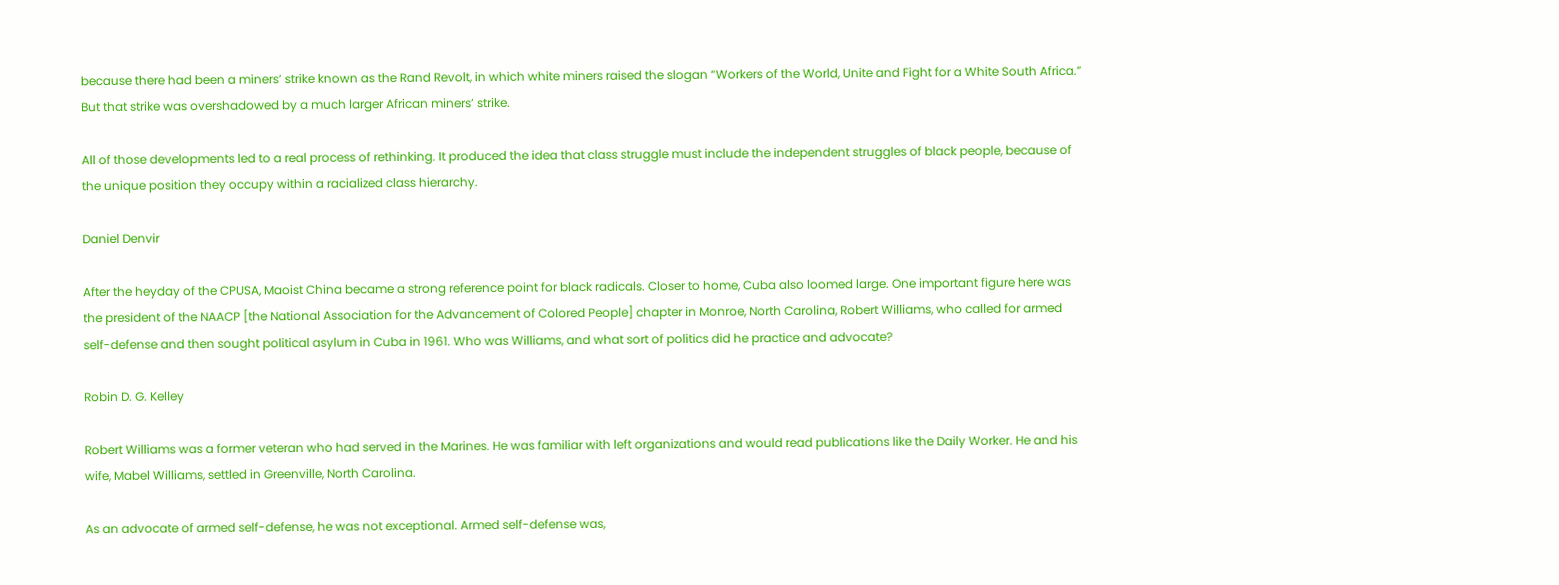because there had been a miners’ strike known as the Rand Revolt, in which white miners raised the slogan “Workers of the World, Unite and Fight for a White South Africa.” But that strike was overshadowed by a much larger African miners’ strike.

All of those developments led to a real process of rethinking. It produced the idea that class struggle must include the independent struggles of black people, because of the unique position they occupy within a racialized class hierarchy.

Daniel Denvir

After the heyday of the CPUSA, Maoist China became a strong reference point for black radicals. Closer to home, Cuba also loomed large. One important figure here was the president of the NAACP [the National Association for the Advancement of Colored People] chapter in Monroe, North Carolina, Robert Williams, who called for armed self-defense and then sought political asylum in Cuba in 1961. Who was Williams, and what sort of politics did he practice and advocate?

Robin D. G. Kelley

Robert Williams was a former veteran who had served in the Marines. He was familiar with left organizations and would read publications like the Daily Worker. He and his wife, Mabel Williams, settled in Greenville, North Carolina.

As an advocate of armed self-defense, he was not exceptional. Armed self-defense was,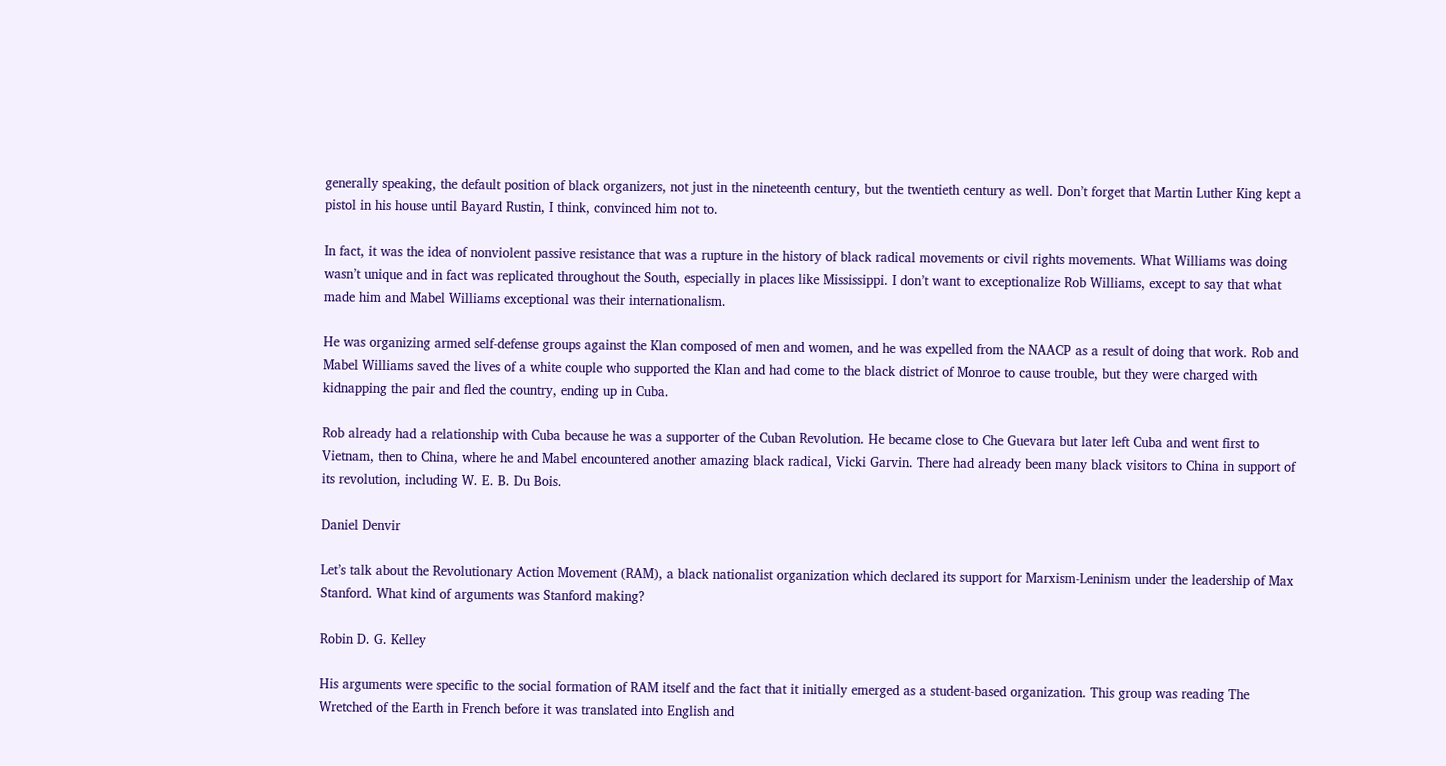generally speaking, the default position of black organizers, not just in the nineteenth century, but the twentieth century as well. Don’t forget that Martin Luther King kept a pistol in his house until Bayard Rustin, I think, convinced him not to.

In fact, it was the idea of nonviolent passive resistance that was a rupture in the history of black radical movements or civil rights movements. What Williams was doing wasn’t unique and in fact was replicated throughout the South, especially in places like Mississippi. I don’t want to exceptionalize Rob Williams, except to say that what made him and Mabel Williams exceptional was their internationalism.

He was organizing armed self-defense groups against the Klan composed of men and women, and he was expelled from the NAACP as a result of doing that work. Rob and Mabel Williams saved the lives of a white couple who supported the Klan and had come to the black district of Monroe to cause trouble, but they were charged with kidnapping the pair and fled the country, ending up in Cuba.

Rob already had a relationship with Cuba because he was a supporter of the Cuban Revolution. He became close to Che Guevara but later left Cuba and went first to Vietnam, then to China, where he and Mabel encountered another amazing black radical, Vicki Garvin. There had already been many black visitors to China in support of its revolution, including W. E. B. Du Bois.

Daniel Denvir

Let’s talk about the Revolutionary Action Movement (RAM), a black nationalist organization which declared its support for Marxism-Leninism under the leadership of Max Stanford. What kind of arguments was Stanford making?

Robin D. G. Kelley

His arguments were specific to the social formation of RAM itself and the fact that it initially emerged as a student-based organization. This group was reading The Wretched of the Earth in French before it was translated into English and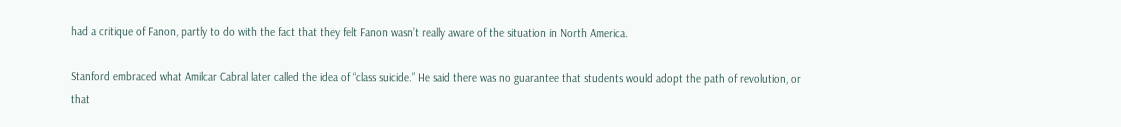had a critique of Fanon, partly to do with the fact that they felt Fanon wasn’t really aware of the situation in North America.

Stanford embraced what Amilcar Cabral later called the idea of “class suicide.” He said there was no guarantee that students would adopt the path of revolution, or that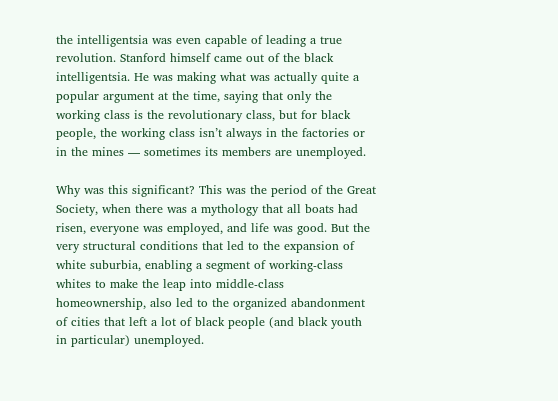the intelligentsia was even capable of leading a true revolution. Stanford himself came out of the black intelligentsia. He was making what was actually quite a popular argument at the time, saying that only the working class is the revolutionary class, but for black people, the working class isn’t always in the factories or in the mines — sometimes its members are unemployed.

Why was this significant? This was the period of the Great Society, when there was a mythology that all boats had risen, everyone was employed, and life was good. But the very structural conditions that led to the expansion of white suburbia, enabling a segment of working-class whites to make the leap into middle-class homeownership, also led to the organized abandonment of cities that left a lot of black people (and black youth in particular) unemployed.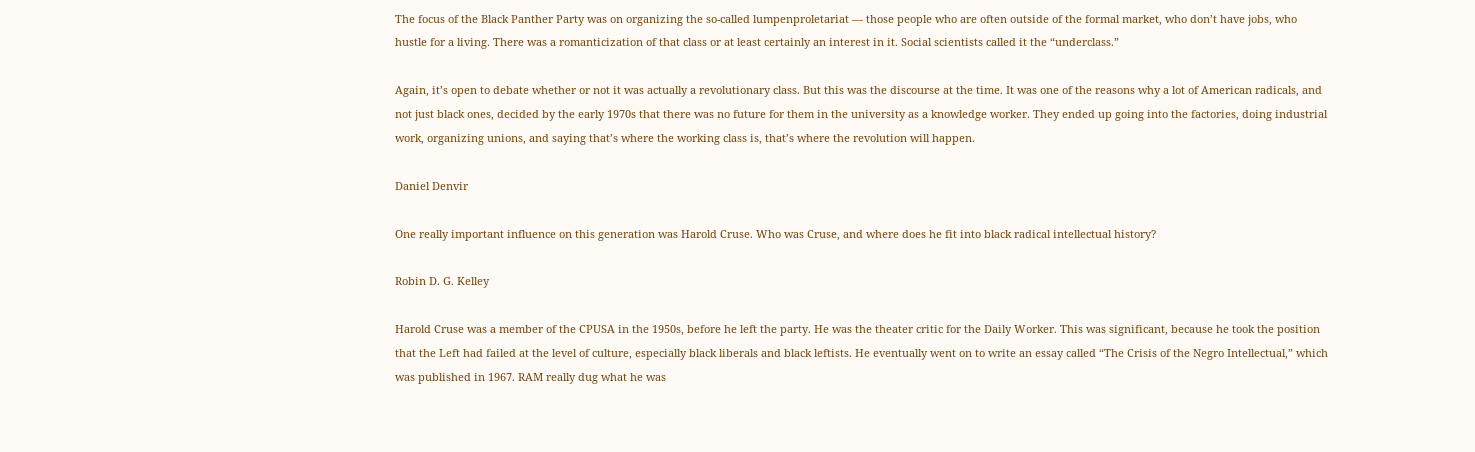The focus of the Black Panther Party was on organizing the so-called lumpenproletariat — those people who are often outside of the formal market, who don’t have jobs, who hustle for a living. There was a romanticization of that class or at least certainly an interest in it. Social scientists called it the “underclass.”

Again, it’s open to debate whether or not it was actually a revolutionary class. But this was the discourse at the time. It was one of the reasons why a lot of American radicals, and not just black ones, decided by the early 1970s that there was no future for them in the university as a knowledge worker. They ended up going into the factories, doing industrial work, organizing unions, and saying that’s where the working class is, that’s where the revolution will happen.

Daniel Denvir

One really important influence on this generation was Harold Cruse. Who was Cruse, and where does he fit into black radical intellectual history?

Robin D. G. Kelley

Harold Cruse was a member of the CPUSA in the 1950s, before he left the party. He was the theater critic for the Daily Worker. This was significant, because he took the position that the Left had failed at the level of culture, especially black liberals and black leftists. He eventually went on to write an essay called “The Crisis of the Negro Intellectual,” which was published in 1967. RAM really dug what he was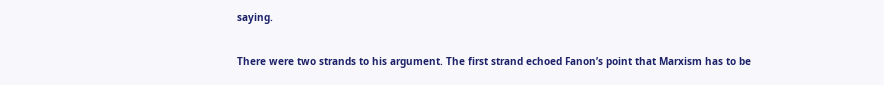saying.

There were two strands to his argument. The first strand echoed Fanon’s point that Marxism has to be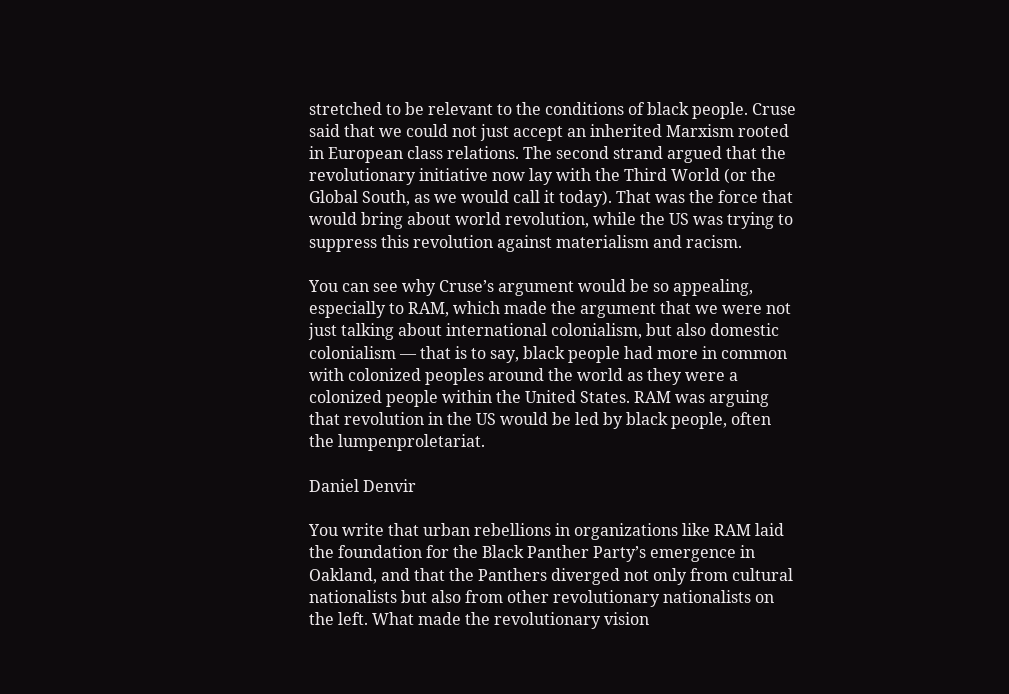stretched to be relevant to the conditions of black people. Cruse said that we could not just accept an inherited Marxism rooted in European class relations. The second strand argued that the revolutionary initiative now lay with the Third World (or the Global South, as we would call it today). That was the force that would bring about world revolution, while the US was trying to suppress this revolution against materialism and racism.

You can see why Cruse’s argument would be so appealing, especially to RAM, which made the argument that we were not just talking about international colonialism, but also domestic colonialism — that is to say, black people had more in common with colonized peoples around the world as they were a colonized people within the United States. RAM was arguing that revolution in the US would be led by black people, often the lumpenproletariat.

Daniel Denvir

You write that urban rebellions in organizations like RAM laid the foundation for the Black Panther Party’s emergence in Oakland, and that the Panthers diverged not only from cultural nationalists but also from other revolutionary nationalists on the left. What made the revolutionary vision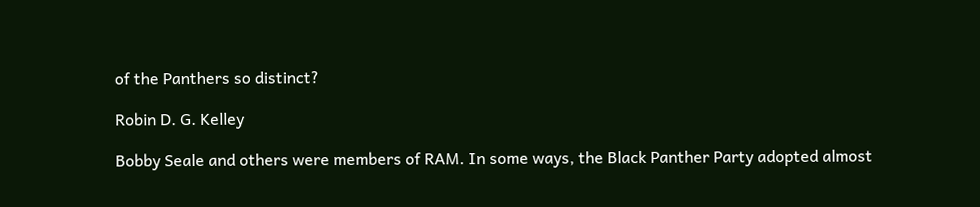of the Panthers so distinct?

Robin D. G. Kelley

Bobby Seale and others were members of RAM. In some ways, the Black Panther Party adopted almost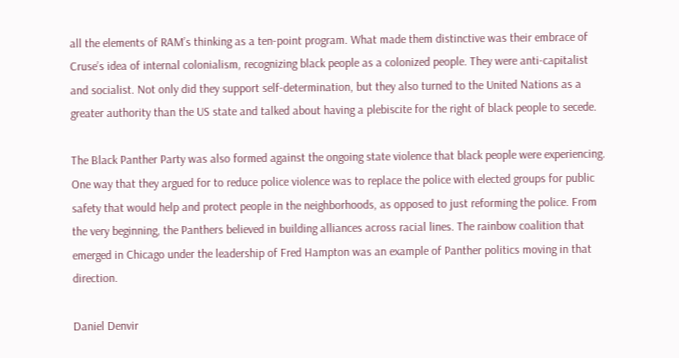all the elements of RAM’s thinking as a ten-point program. What made them distinctive was their embrace of Cruse’s idea of internal colonialism, recognizing black people as a colonized people. They were anti-capitalist and socialist. Not only did they support self-determination, but they also turned to the United Nations as a greater authority than the US state and talked about having a plebiscite for the right of black people to secede.

The Black Panther Party was also formed against the ongoing state violence that black people were experiencing. One way that they argued for to reduce police violence was to replace the police with elected groups for public safety that would help and protect people in the neighborhoods, as opposed to just reforming the police. From the very beginning, the Panthers believed in building alliances across racial lines. The rainbow coalition that emerged in Chicago under the leadership of Fred Hampton was an example of Panther politics moving in that direction.

Daniel Denvir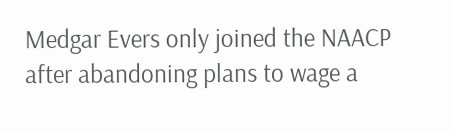Medgar Evers only joined the NAACP after abandoning plans to wage a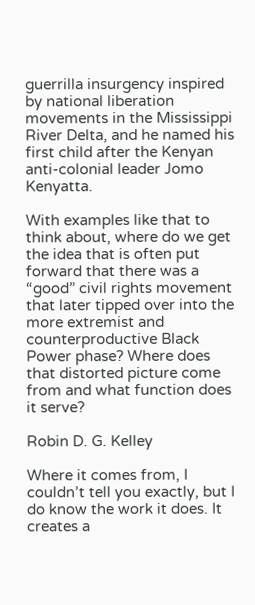guerrilla insurgency inspired by national liberation movements in the Mississippi River Delta, and he named his first child after the Kenyan anti-colonial leader Jomo Kenyatta.

With examples like that to think about, where do we get the idea that is often put forward that there was a “good” civil rights movement that later tipped over into the more extremist and counterproductive Black Power phase? Where does that distorted picture come from and what function does it serve?

Robin D. G. Kelley

Where it comes from, I couldn’t tell you exactly, but I do know the work it does. It creates a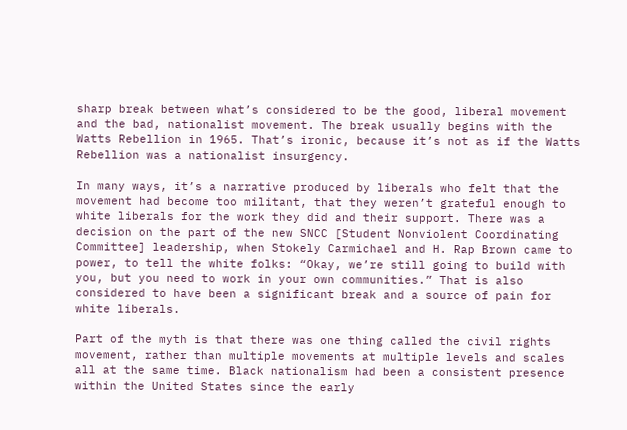sharp break between what’s considered to be the good, liberal movement and the bad, nationalist movement. The break usually begins with the Watts Rebellion in 1965. That’s ironic, because it’s not as if the Watts Rebellion was a nationalist insurgency.

In many ways, it’s a narrative produced by liberals who felt that the movement had become too militant, that they weren’t grateful enough to white liberals for the work they did and their support. There was a decision on the part of the new SNCC [Student Nonviolent Coordinating Committee] leadership, when Stokely Carmichael and H. Rap Brown came to power, to tell the white folks: “Okay, we’re still going to build with you, but you need to work in your own communities.” That is also considered to have been a significant break and a source of pain for white liberals.

Part of the myth is that there was one thing called the civil rights movement, rather than multiple movements at multiple levels and scales all at the same time. Black nationalism had been a consistent presence within the United States since the early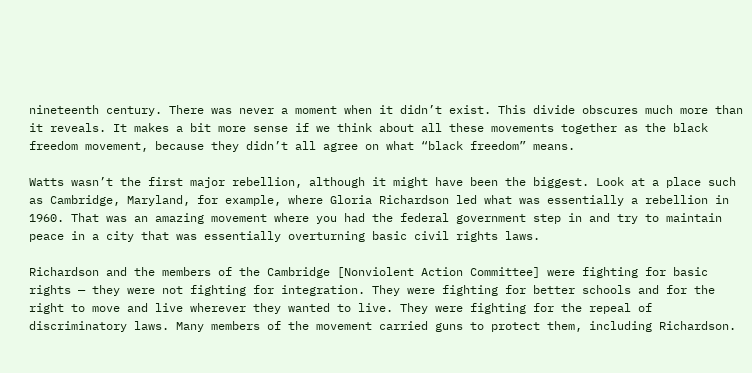nineteenth century. There was never a moment when it didn’t exist. This divide obscures much more than it reveals. It makes a bit more sense if we think about all these movements together as the black freedom movement, because they didn’t all agree on what “black freedom” means.

Watts wasn’t the first major rebellion, although it might have been the biggest. Look at a place such as Cambridge, Maryland, for example, where Gloria Richardson led what was essentially a rebellion in 1960. That was an amazing movement where you had the federal government step in and try to maintain peace in a city that was essentially overturning basic civil rights laws.

Richardson and the members of the Cambridge [Nonviolent Action Committee] were fighting for basic rights — they were not fighting for integration. They were fighting for better schools and for the right to move and live wherever they wanted to live. They were fighting for the repeal of discriminatory laws. Many members of the movement carried guns to protect them, including Richardson.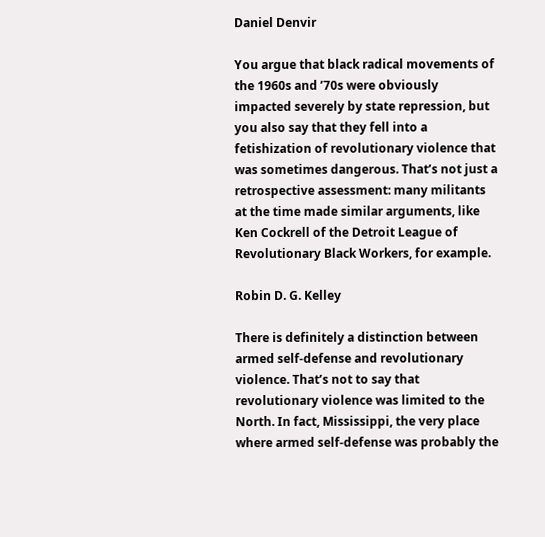Daniel Denvir

You argue that black radical movements of the 1960s and ’70s were obviously impacted severely by state repression, but you also say that they fell into a fetishization of revolutionary violence that was sometimes dangerous. That’s not just a retrospective assessment: many militants at the time made similar arguments, like Ken Cockrell of the Detroit League of Revolutionary Black Workers, for example.

Robin D. G. Kelley

There is definitely a distinction between armed self-defense and revolutionary violence. That’s not to say that revolutionary violence was limited to the North. In fact, Mississippi, the very place where armed self-defense was probably the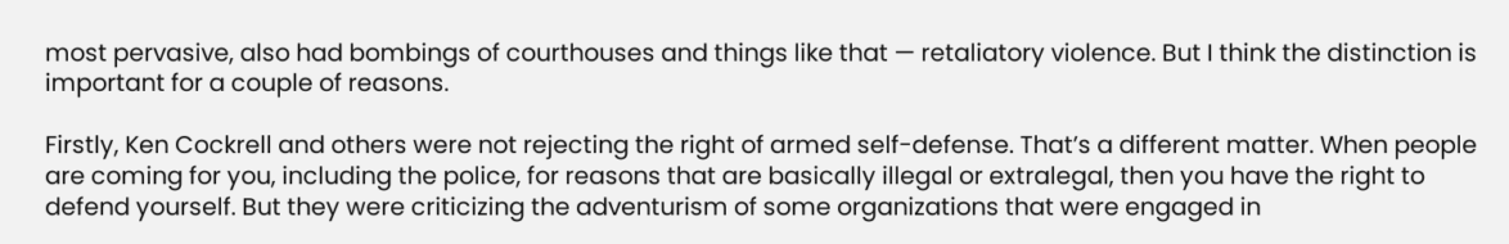most pervasive, also had bombings of courthouses and things like that — retaliatory violence. But I think the distinction is important for a couple of reasons.

Firstly, Ken Cockrell and others were not rejecting the right of armed self-defense. That’s a different matter. When people are coming for you, including the police, for reasons that are basically illegal or extralegal, then you have the right to defend yourself. But they were criticizing the adventurism of some organizations that were engaged in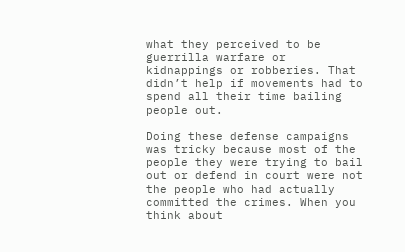what they perceived to be guerrilla warfare or kidnappings or robberies. That didn’t help if movements had to spend all their time bailing people out.

Doing these defense campaigns was tricky because most of the people they were trying to bail out or defend in court were not the people who had actually committed the crimes. When you think about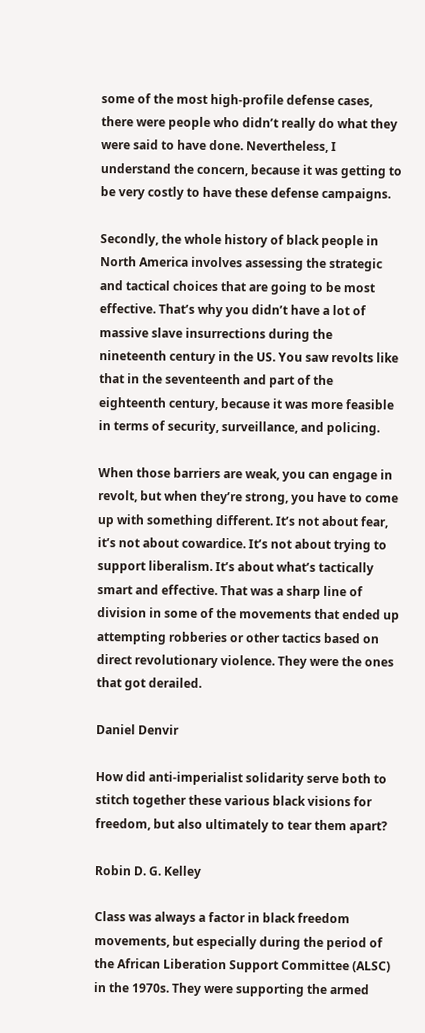some of the most high-profile defense cases, there were people who didn’t really do what they were said to have done. Nevertheless, I understand the concern, because it was getting to be very costly to have these defense campaigns.

Secondly, the whole history of black people in North America involves assessing the strategic and tactical choices that are going to be most effective. That’s why you didn’t have a lot of massive slave insurrections during the nineteenth century in the US. You saw revolts like that in the seventeenth and part of the eighteenth century, because it was more feasible in terms of security, surveillance, and policing.

When those barriers are weak, you can engage in revolt, but when they’re strong, you have to come up with something different. It’s not about fear, it’s not about cowardice. It’s not about trying to support liberalism. It’s about what’s tactically smart and effective. That was a sharp line of division in some of the movements that ended up attempting robberies or other tactics based on direct revolutionary violence. They were the ones that got derailed.

Daniel Denvir

How did anti-imperialist solidarity serve both to stitch together these various black visions for freedom, but also ultimately to tear them apart?

Robin D. G. Kelley

Class was always a factor in black freedom movements, but especially during the period of the African Liberation Support Committee (ALSC) in the 1970s. They were supporting the armed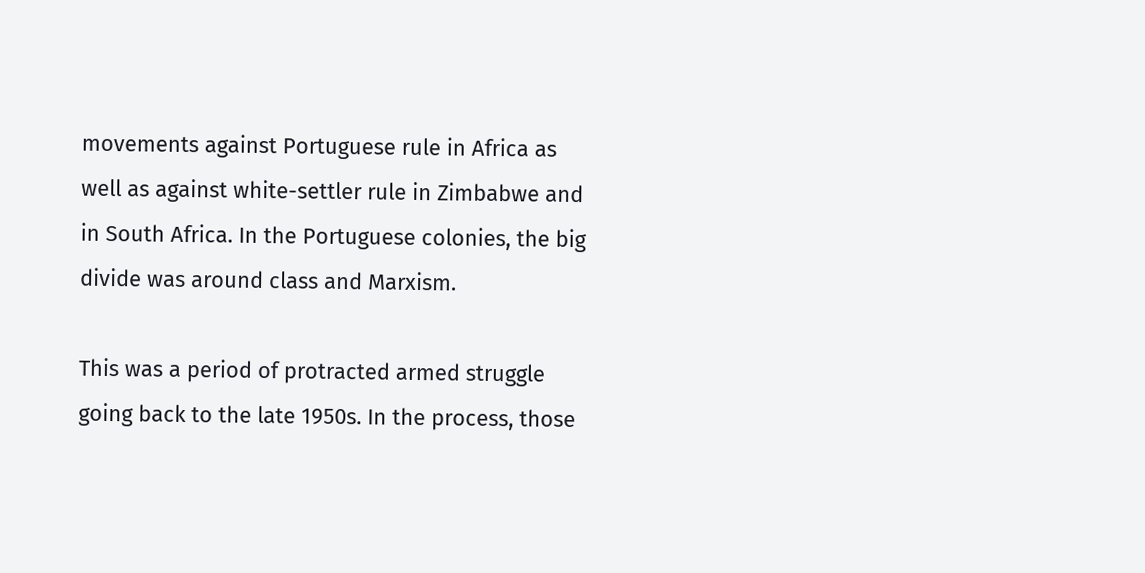movements against Portuguese rule in Africa as well as against white-settler rule in Zimbabwe and in South Africa. In the Portuguese colonies, the big divide was around class and Marxism.

This was a period of protracted armed struggle going back to the late 1950s. In the process, those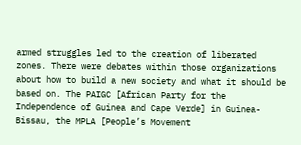armed struggles led to the creation of liberated zones. There were debates within those organizations about how to build a new society and what it should be based on. The PAIGC [African Party for the Independence of Guinea and Cape Verde] in Guinea-Bissau, the MPLA [People’s Movement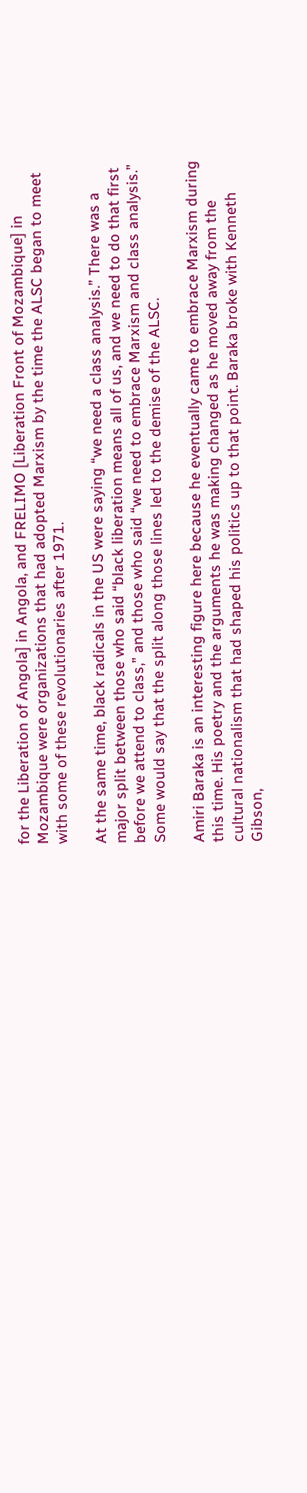for the Liberation of Angola] in Angola, and FRELIMO [Liberation Front of Mozambique] in Mozambique were organizations that had adopted Marxism by the time the ALSC began to meet with some of these revolutionaries after 1971.

At the same time, black radicals in the US were saying “we need a class analysis.” There was a major split between those who said “black liberation means all of us, and we need to do that first before we attend to class,” and those who said “we need to embrace Marxism and class analysis.” Some would say that the split along those lines led to the demise of the ALSC.

Amiri Baraka is an interesting figure here because he eventually came to embrace Marxism during this time. His poetry and the arguments he was making changed as he moved away from the cultural nationalism that had shaped his politics up to that point. Baraka broke with Kenneth Gibson,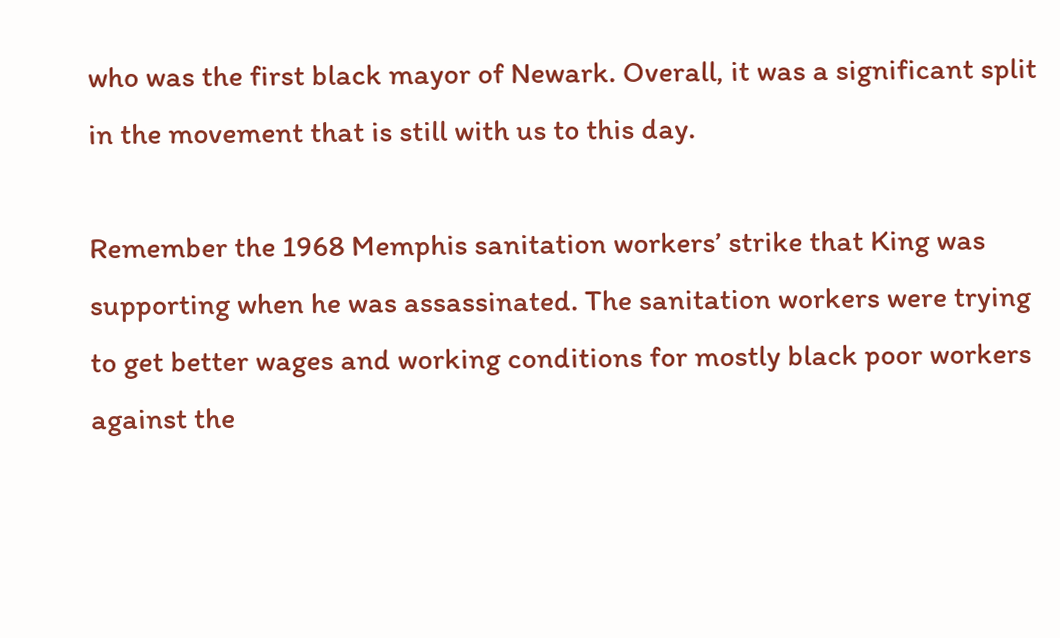who was the first black mayor of Newark. Overall, it was a significant split in the movement that is still with us to this day.

Remember the 1968 Memphis sanitation workers’ strike that King was supporting when he was assassinated. The sanitation workers were trying to get better wages and working conditions for mostly black poor workers against the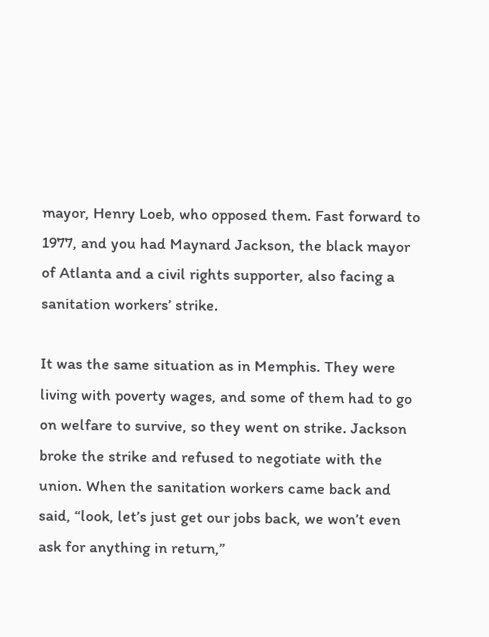mayor, Henry Loeb, who opposed them. Fast forward to 1977, and you had Maynard Jackson, the black mayor of Atlanta and a civil rights supporter, also facing a sanitation workers’ strike.

It was the same situation as in Memphis. They were living with poverty wages, and some of them had to go on welfare to survive, so they went on strike. Jackson broke the strike and refused to negotiate with the union. When the sanitation workers came back and said, “look, let’s just get our jobs back, we won’t even ask for anything in return,”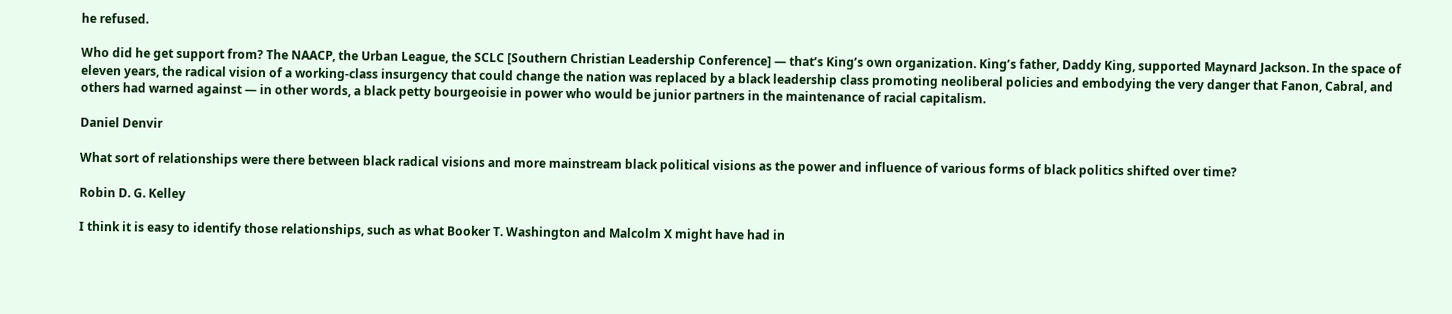he refused.

Who did he get support from? The NAACP, the Urban League, the SCLC [Southern Christian Leadership Conference] — that’s King’s own organization. King’s father, Daddy King, supported Maynard Jackson. In the space of eleven years, the radical vision of a working-class insurgency that could change the nation was replaced by a black leadership class promoting neoliberal policies and embodying the very danger that Fanon, Cabral, and others had warned against — in other words, a black petty bourgeoisie in power who would be junior partners in the maintenance of racial capitalism.

Daniel Denvir

What sort of relationships were there between black radical visions and more mainstream black political visions as the power and influence of various forms of black politics shifted over time?

Robin D. G. Kelley

I think it is easy to identify those relationships, such as what Booker T. Washington and Malcolm X might have had in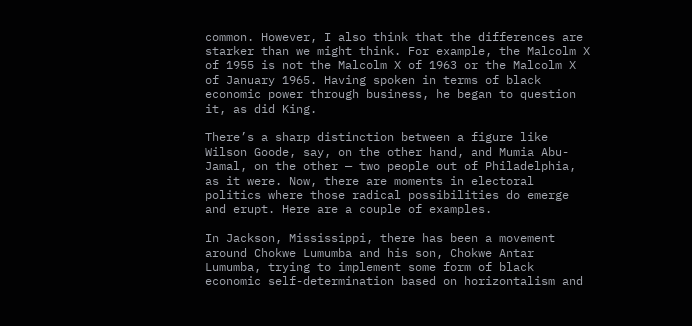common. However, I also think that the differences are starker than we might think. For example, the Malcolm X of 1955 is not the Malcolm X of 1963 or the Malcolm X of January 1965. Having spoken in terms of black economic power through business, he began to question it, as did King.

There’s a sharp distinction between a figure like Wilson Goode, say, on the other hand, and Mumia Abu-Jamal, on the other — two people out of Philadelphia, as it were. Now, there are moments in electoral politics where those radical possibilities do emerge and erupt. Here are a couple of examples.

In Jackson, Mississippi, there has been a movement around Chokwe Lumumba and his son, Chokwe Antar Lumumba, trying to implement some form of black economic self-determination based on horizontalism and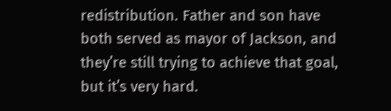redistribution. Father and son have both served as mayor of Jackson, and they’re still trying to achieve that goal, but it’s very hard.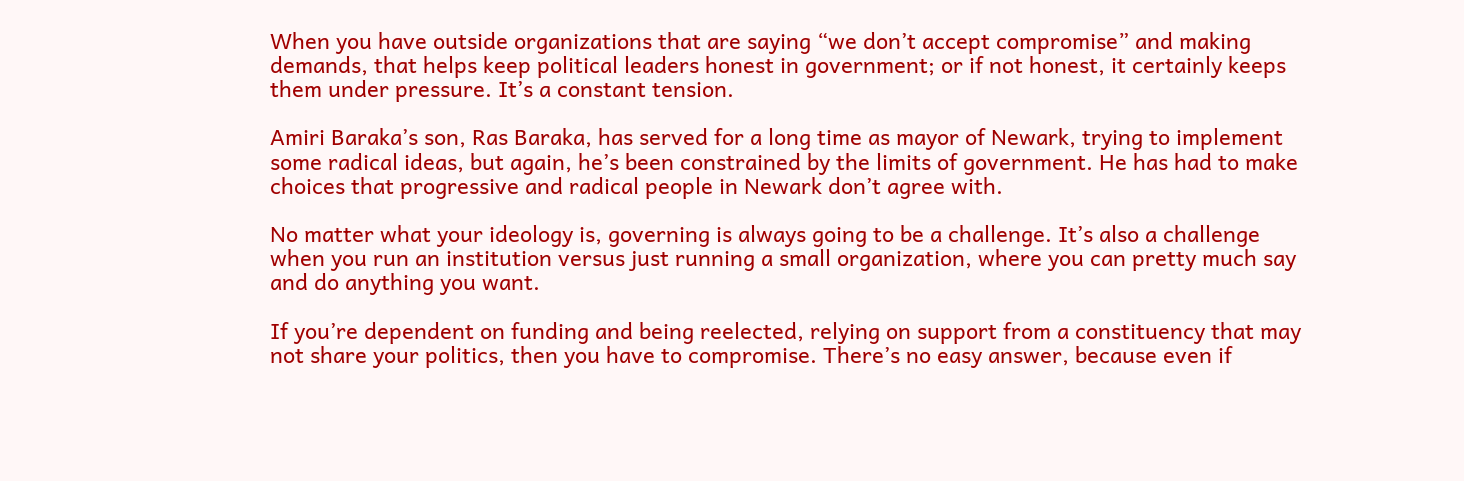When you have outside organizations that are saying “we don’t accept compromise” and making demands, that helps keep political leaders honest in government; or if not honest, it certainly keeps them under pressure. It’s a constant tension.

Amiri Baraka’s son, Ras Baraka, has served for a long time as mayor of Newark, trying to implement some radical ideas, but again, he’s been constrained by the limits of government. He has had to make choices that progressive and radical people in Newark don’t agree with.

No matter what your ideology is, governing is always going to be a challenge. It’s also a challenge when you run an institution versus just running a small organization, where you can pretty much say and do anything you want.

If you’re dependent on funding and being reelected, relying on support from a constituency that may not share your politics, then you have to compromise. There’s no easy answer, because even if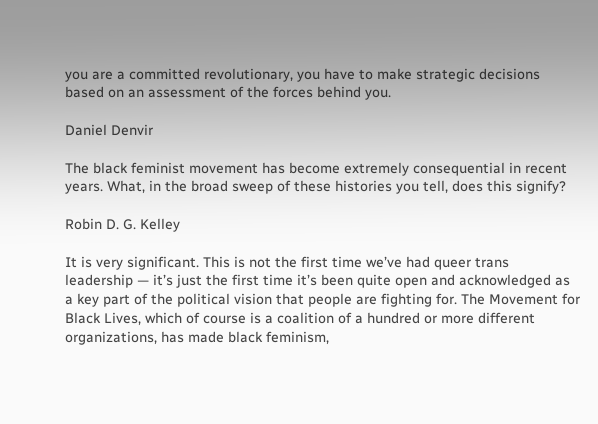you are a committed revolutionary, you have to make strategic decisions based on an assessment of the forces behind you.

Daniel Denvir

The black feminist movement has become extremely consequential in recent years. What, in the broad sweep of these histories you tell, does this signify?

Robin D. G. Kelley

It is very significant. This is not the first time we’ve had queer trans leadership — it’s just the first time it’s been quite open and acknowledged as a key part of the political vision that people are fighting for. The Movement for Black Lives, which of course is a coalition of a hundred or more different organizations, has made black feminism,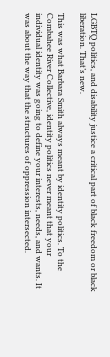LGBTQ politics, and disability justice a critical part of black freedom or black liberation. That’s new.

This was what Barbara Smith always meant by identity politics. To the Combahee River Collective, identity politics never meant that your individual identity was going to define your interests, needs, and wants. It was about the way that the structures of oppression intersected.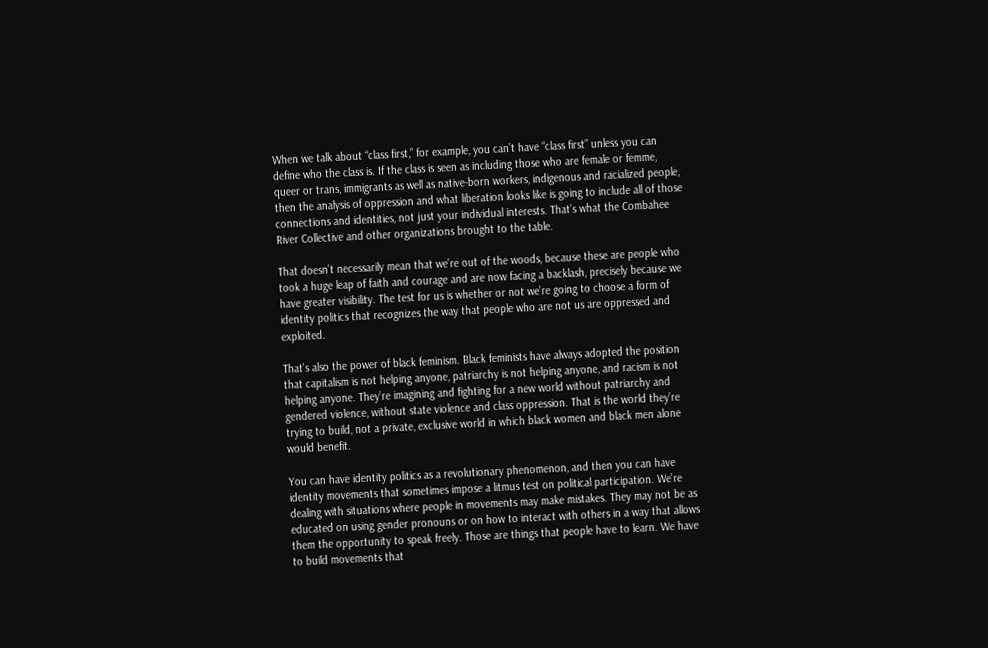When we talk about “class first,” for example, you can’t have “class first” unless you can define who the class is. If the class is seen as including those who are female or femme, queer or trans, immigrants as well as native-born workers, indigenous and racialized people, then the analysis of oppression and what liberation looks like is going to include all of those connections and identities, not just your individual interests. That’s what the Combahee River Collective and other organizations brought to the table.

That doesn’t necessarily mean that we’re out of the woods, because these are people who took a huge leap of faith and courage and are now facing a backlash, precisely because we have greater visibility. The test for us is whether or not we’re going to choose a form of identity politics that recognizes the way that people who are not us are oppressed and exploited.

That’s also the power of black feminism. Black feminists have always adopted the position that capitalism is not helping anyone, patriarchy is not helping anyone, and racism is not helping anyone. They’re imagining and fighting for a new world without patriarchy and gendered violence, without state violence and class oppression. That is the world they’re trying to build, not a private, exclusive world in which black women and black men alone would benefit.

You can have identity politics as a revolutionary phenomenon, and then you can have identity movements that sometimes impose a litmus test on political participation. We’re dealing with situations where people in movements may make mistakes. They may not be as educated on using gender pronouns or on how to interact with others in a way that allows them the opportunity to speak freely. Those are things that people have to learn. We have to build movements that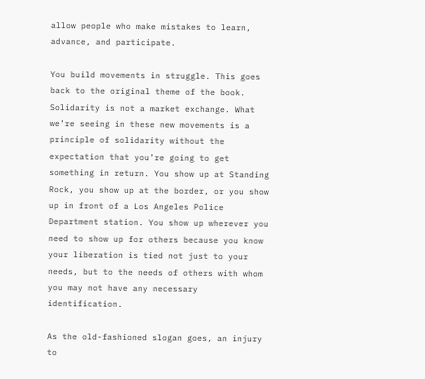allow people who make mistakes to learn, advance, and participate.

You build movements in struggle. This goes back to the original theme of the book. Solidarity is not a market exchange. What we’re seeing in these new movements is a principle of solidarity without the expectation that you’re going to get something in return. You show up at Standing Rock, you show up at the border, or you show up in front of a Los Angeles Police Department station. You show up wherever you need to show up for others because you know your liberation is tied not just to your needs, but to the needs of others with whom you may not have any necessary identification.

As the old-fashioned slogan goes, an injury to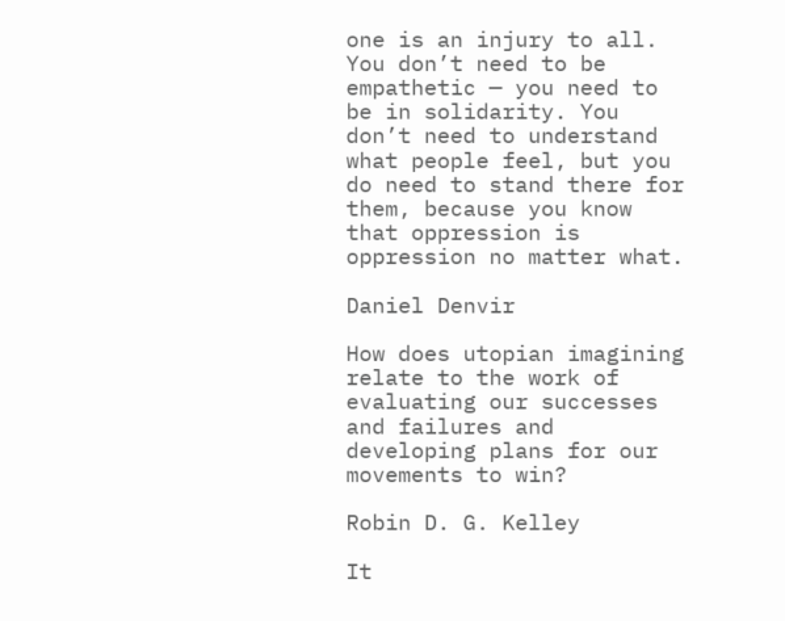one is an injury to all. You don’t need to be empathetic — you need to be in solidarity. You don’t need to understand what people feel, but you do need to stand there for them, because you know that oppression is oppression no matter what.

Daniel Denvir

How does utopian imagining relate to the work of evaluating our successes and failures and developing plans for our movements to win?

Robin D. G. Kelley

It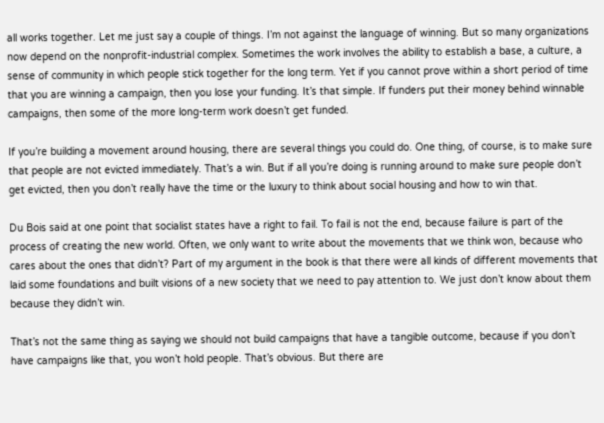all works together. Let me just say a couple of things. I’m not against the language of winning. But so many organizations now depend on the nonprofit-industrial complex. Sometimes the work involves the ability to establish a base, a culture, a sense of community in which people stick together for the long term. Yet if you cannot prove within a short period of time that you are winning a campaign, then you lose your funding. It’s that simple. If funders put their money behind winnable campaigns, then some of the more long-term work doesn’t get funded.

If you’re building a movement around housing, there are several things you could do. One thing, of course, is to make sure that people are not evicted immediately. That’s a win. But if all you’re doing is running around to make sure people don’t get evicted, then you don’t really have the time or the luxury to think about social housing and how to win that.

Du Bois said at one point that socialist states have a right to fail. To fail is not the end, because failure is part of the process of creating the new world. Often, we only want to write about the movements that we think won, because who cares about the ones that didn’t? Part of my argument in the book is that there were all kinds of different movements that laid some foundations and built visions of a new society that we need to pay attention to. We just don’t know about them because they didn’t win.

That’s not the same thing as saying we should not build campaigns that have a tangible outcome, because if you don’t have campaigns like that, you won’t hold people. That’s obvious. But there are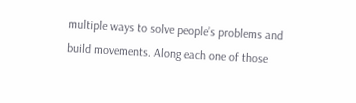multiple ways to solve people’s problems and build movements. Along each one of those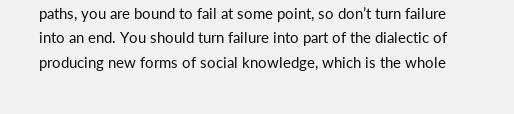paths, you are bound to fail at some point, so don’t turn failure into an end. You should turn failure into part of the dialectic of producing new forms of social knowledge, which is the whole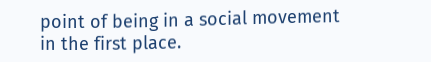point of being in a social movement in the first place.